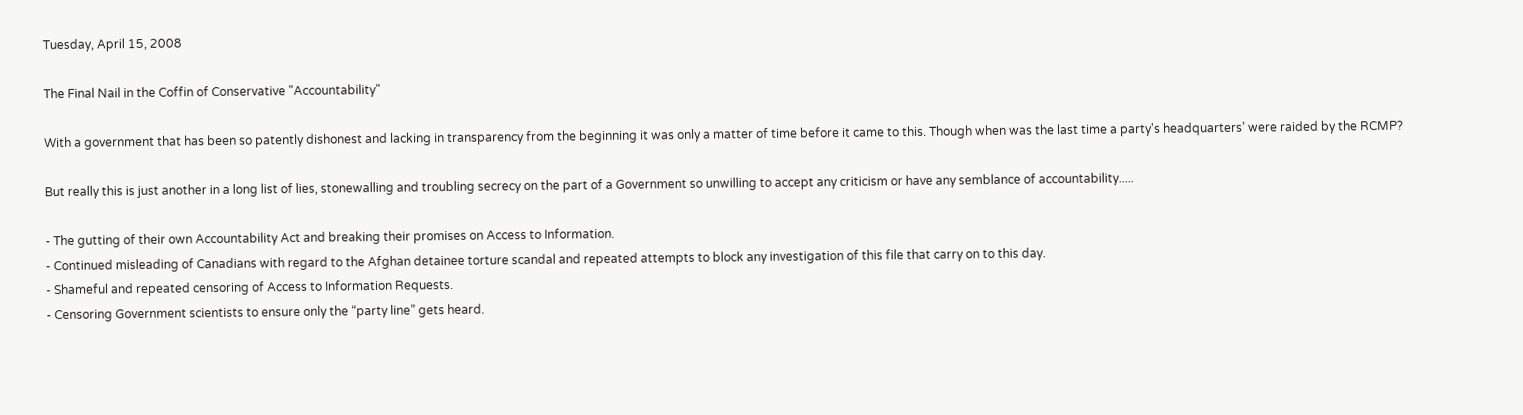Tuesday, April 15, 2008

The Final Nail in the Coffin of Conservative "Accountability"

With a government that has been so patently dishonest and lacking in transparency from the beginning it was only a matter of time before it came to this. Though when was the last time a party's headquarters’ were raided by the RCMP?

But really this is just another in a long list of lies, stonewalling and troubling secrecy on the part of a Government so unwilling to accept any criticism or have any semblance of accountability.....

- The gutting of their own Accountability Act and breaking their promises on Access to Information.
- Continued misleading of Canadians with regard to the Afghan detainee torture scandal and repeated attempts to block any investigation of this file that carry on to this day.
- Shameful and repeated censoring of Access to Information Requests.
- Censoring Government scientists to ensure only the “party line” gets heard.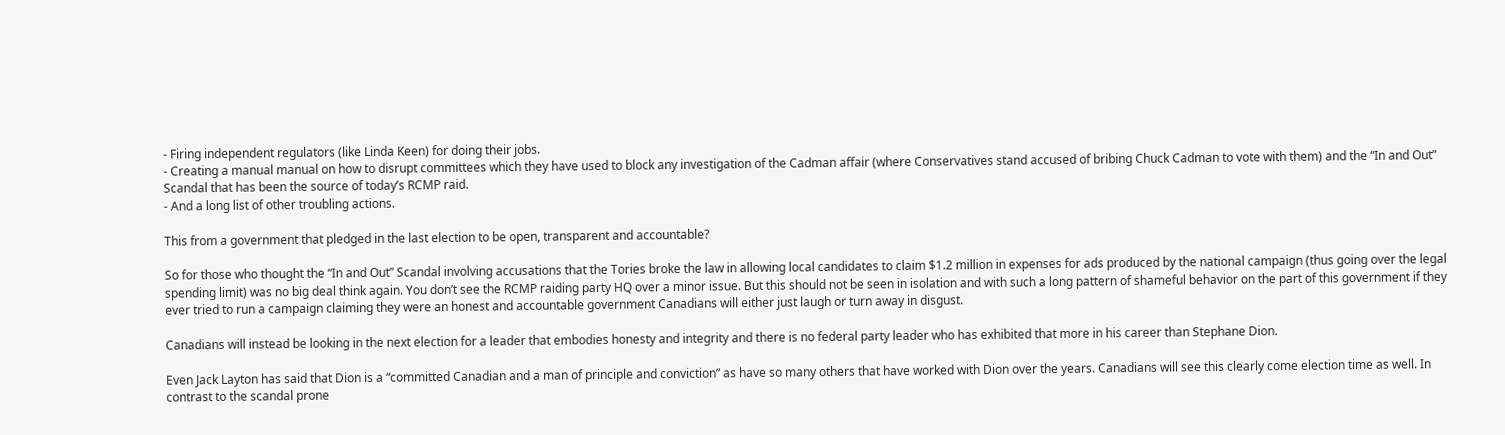- Firing independent regulators (like Linda Keen) for doing their jobs.
- Creating a manual manual on how to disrupt committees which they have used to block any investigation of the Cadman affair (where Conservatives stand accused of bribing Chuck Cadman to vote with them) and the “In and Out” Scandal that has been the source of today’s RCMP raid.
- And a long list of other troubling actions.

This from a government that pledged in the last election to be open, transparent and accountable?

So for those who thought the “In and Out” Scandal involving accusations that the Tories broke the law in allowing local candidates to claim $1.2 million in expenses for ads produced by the national campaign (thus going over the legal spending limit) was no big deal think again. You don’t see the RCMP raiding party HQ over a minor issue. But this should not be seen in isolation and with such a long pattern of shameful behavior on the part of this government if they ever tried to run a campaign claiming they were an honest and accountable government Canadians will either just laugh or turn away in disgust.

Canadians will instead be looking in the next election for a leader that embodies honesty and integrity and there is no federal party leader who has exhibited that more in his career than Stephane Dion.

Even Jack Layton has said that Dion is a “committed Canadian and a man of principle and conviction” as have so many others that have worked with Dion over the years. Canadians will see this clearly come election time as well. In contrast to the scandal prone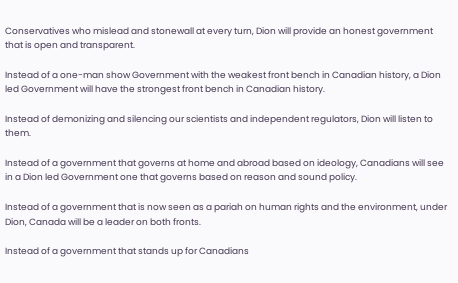Conservatives who mislead and stonewall at every turn, Dion will provide an honest government that is open and transparent.

Instead of a one-man show Government with the weakest front bench in Canadian history, a Dion led Government will have the strongest front bench in Canadian history.

Instead of demonizing and silencing our scientists and independent regulators, Dion will listen to them.

Instead of a government that governs at home and abroad based on ideology, Canadians will see in a Dion led Government one that governs based on reason and sound policy.

Instead of a government that is now seen as a pariah on human rights and the environment, under Dion, Canada will be a leader on both fronts.

Instead of a government that stands up for Canadians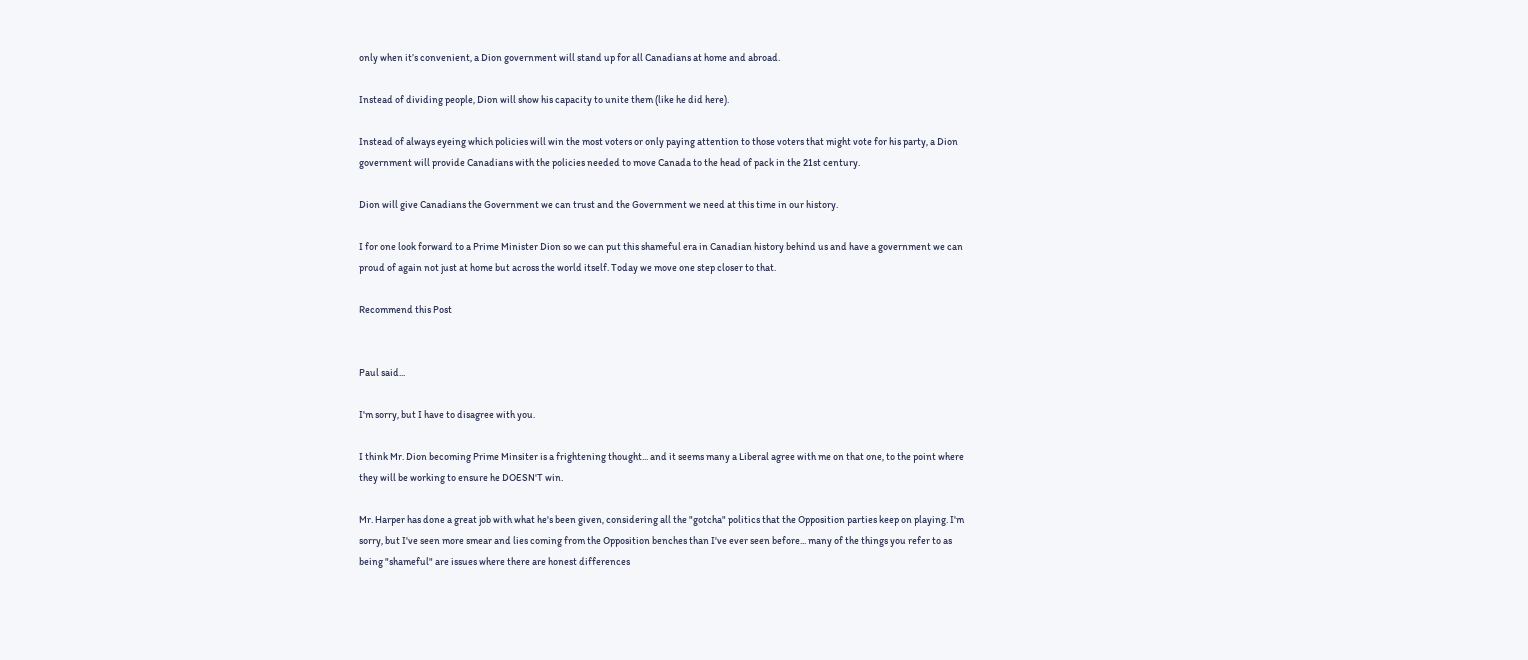only when it’s convenient, a Dion government will stand up for all Canadians at home and abroad.

Instead of dividing people, Dion will show his capacity to unite them (like he did here).

Instead of always eyeing which policies will win the most voters or only paying attention to those voters that might vote for his party, a Dion government will provide Canadians with the policies needed to move Canada to the head of pack in the 21st century.

Dion will give Canadians the Government we can trust and the Government we need at this time in our history.

I for one look forward to a Prime Minister Dion so we can put this shameful era in Canadian history behind us and have a government we can proud of again not just at home but across the world itself. Today we move one step closer to that.

Recommend this Post


Paul said...

I'm sorry, but I have to disagree with you.

I think Mr. Dion becoming Prime Minsiter is a frightening thought... and it seems many a Liberal agree with me on that one, to the point where they will be working to ensure he DOESN'T win.

Mr. Harper has done a great job with what he's been given, considering all the "gotcha" politics that the Opposition parties keep on playing. I'm sorry, but I've seen more smear and lies coming from the Opposition benches than I've ever seen before... many of the things you refer to as being "shameful" are issues where there are honest differences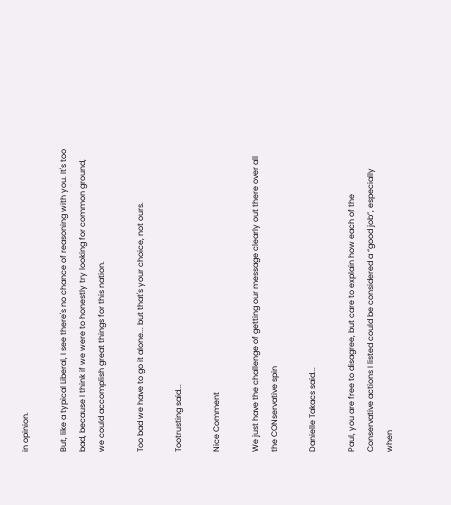in opinion.

But, like a typical Liberal, I see there's no chance of reasoning with you. It's too bad, because I think if we were to honestly try looking for common ground, we could accomplish great things for this nation.

Too bad we have to go it alone... but that's your choice, not ours.

Tootrusting said...

Nice Comment

We just have the challenge of getting our message clearly out there over all the CONservative spin

Danielle Takacs said...

Paul, you are free to disagree, but care to explain how each of the Conservative actions I listed could be considered a “good job”, especially when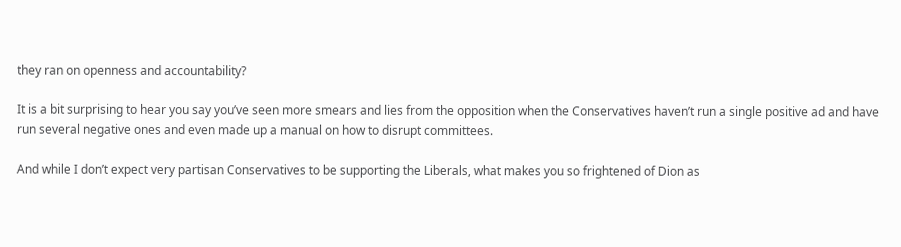they ran on openness and accountability?

It is a bit surprising to hear you say you’ve seen more smears and lies from the opposition when the Conservatives haven’t run a single positive ad and have run several negative ones and even made up a manual on how to disrupt committees.

And while I don’t expect very partisan Conservatives to be supporting the Liberals, what makes you so frightened of Dion as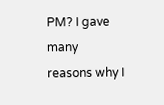PM? I gave many reasons why I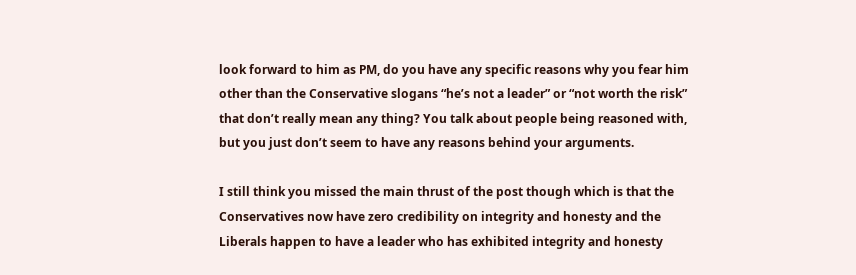look forward to him as PM, do you have any specific reasons why you fear him other than the Conservative slogans “he’s not a leader” or “not worth the risk” that don’t really mean any thing? You talk about people being reasoned with, but you just don’t seem to have any reasons behind your arguments.

I still think you missed the main thrust of the post though which is that the Conservatives now have zero credibility on integrity and honesty and the Liberals happen to have a leader who has exhibited integrity and honesty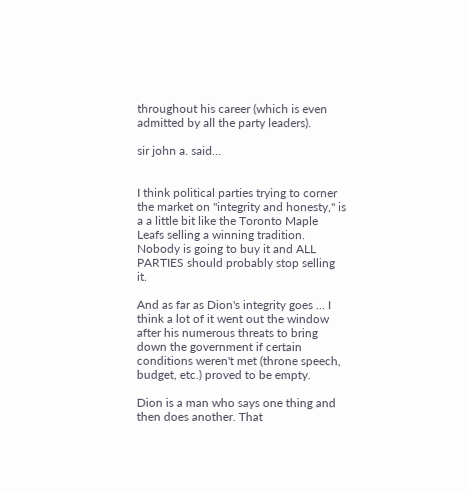throughout his career (which is even admitted by all the party leaders).

sir john a. said...


I think political parties trying to corner the market on "integrity and honesty," is a a little bit like the Toronto Maple Leafs selling a winning tradition. Nobody is going to buy it and ALL PARTIES should probably stop selling it.

And as far as Dion's integrity goes ... I think a lot of it went out the window after his numerous threats to bring down the government if certain conditions weren't met (throne speech, budget, etc.) proved to be empty.

Dion is a man who says one thing and then does another. That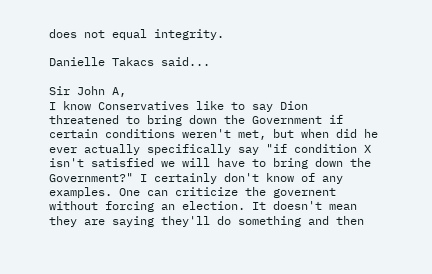does not equal integrity.

Danielle Takacs said...

Sir John A,
I know Conservatives like to say Dion threatened to bring down the Government if certain conditions weren't met, but when did he ever actually specifically say "if condition X isn't satisfied we will have to bring down the Government?" I certainly don't know of any examples. One can criticize the governent without forcing an election. It doesn't mean they are saying they'll do something and then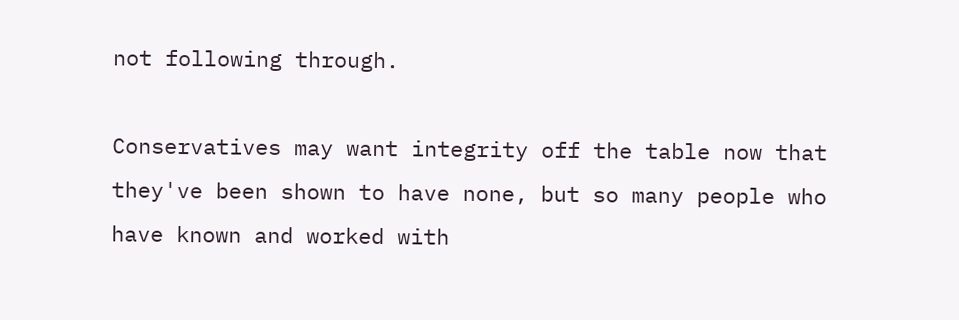not following through.

Conservatives may want integrity off the table now that they've been shown to have none, but so many people who have known and worked with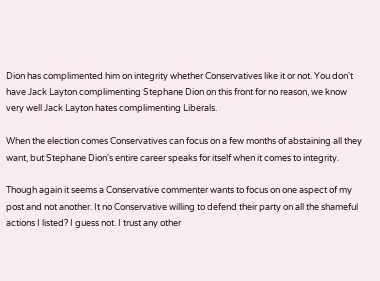Dion has complimented him on integrity whether Conservatives like it or not. You don't have Jack Layton complimenting Stephane Dion on this front for no reason, we know very well Jack Layton hates complimenting Liberals.

When the election comes Conservatives can focus on a few months of abstaining all they want, but Stephane Dion's entire career speaks for itself when it comes to integrity.

Though again it seems a Conservative commenter wants to focus on one aspect of my post and not another. It no Conservative willing to defend their party on all the shameful actions I listed? I guess not. I trust any other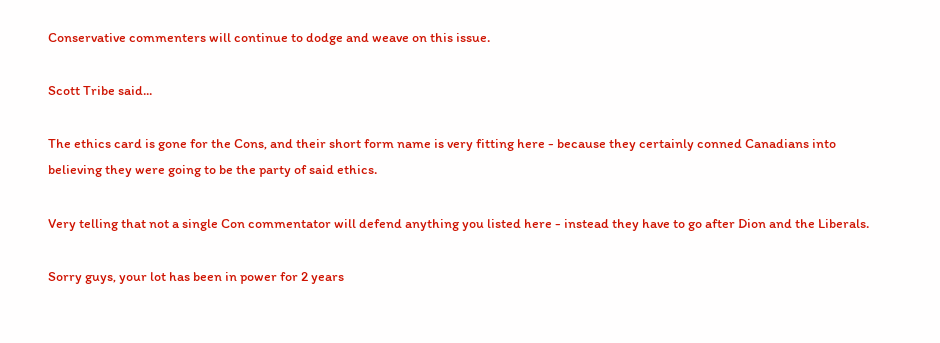Conservative commenters will continue to dodge and weave on this issue.

Scott Tribe said...

The ethics card is gone for the Cons, and their short form name is very fitting here - because they certainly conned Canadians into believing they were going to be the party of said ethics.

Very telling that not a single Con commentator will defend anything you listed here - instead they have to go after Dion and the Liberals.

Sorry guys, your lot has been in power for 2 years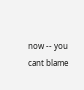now -- you cant blame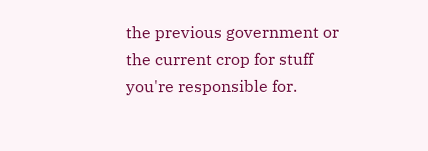the previous government or the current crop for stuff you're responsible for.